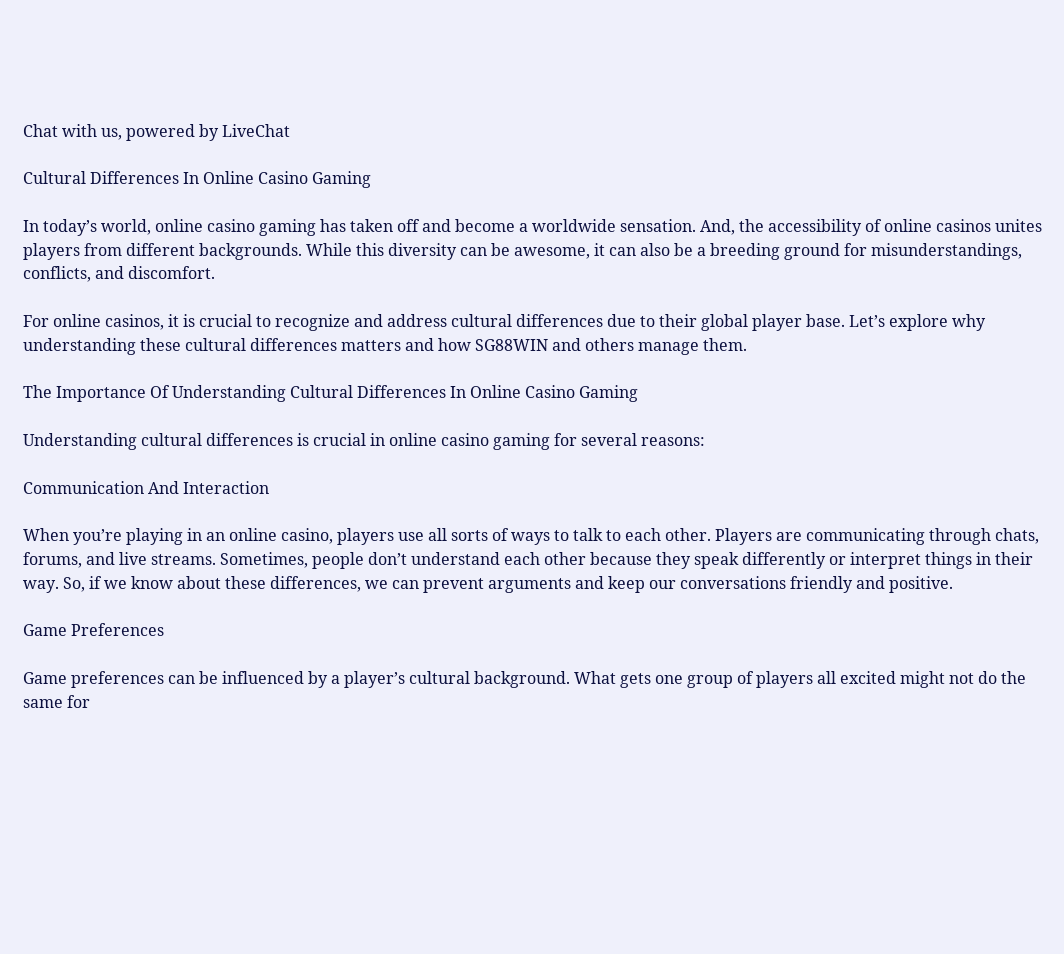Chat with us, powered by LiveChat

Cultural Differences In Online Casino Gaming

In today’s world, online casino gaming has taken off and become a worldwide sensation. And, the accessibility of online casinos unites players from different backgrounds. While this diversity can be awesome, it can also be a breeding ground for misunderstandings, conflicts, and discomfort.

For online casinos, it is crucial to recognize and address cultural differences due to their global player base. Let’s explore why understanding these cultural differences matters and how SG88WIN and others manage them.

The Importance Of Understanding Cultural Differences In Online Casino Gaming

Understanding cultural differences is crucial in online casino gaming for several reasons:

Communication And Interaction

When you’re playing in an online casino, players use all sorts of ways to talk to each other. Players are communicating through chats, forums, and live streams. Sometimes, people don’t understand each other because they speak differently or interpret things in their way. So, if we know about these differences, we can prevent arguments and keep our conversations friendly and positive.

Game Preferences

Game preferences can be influenced by a player’s cultural background. What gets one group of players all excited might not do the same for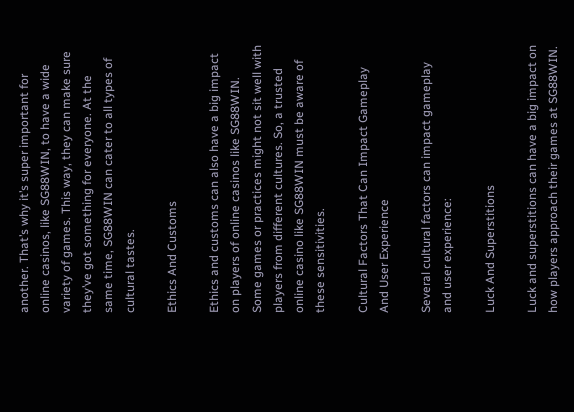another. That’s why it’s super important for online casinos, like SG88WIN, to have a wide variety of games. This way, they can make sure they’ve got something for everyone. At the same time, SG88WIN can cater to all types of cultural tastes.

Ethics And Customs

Ethics and customs can also have a big impact on players of online casinos like SG88WIN. Some games or practices might not sit well with players from different cultures. So, a trusted online casino like SG88WIN must be aware of these sensitivities.

Cultural Factors That Can Impact Gameplay And User Experience

Several cultural factors can impact gameplay and user experience:

Luck And Superstitions

Luck and superstitions can have a big impact on how players approach their games at SG88WIN.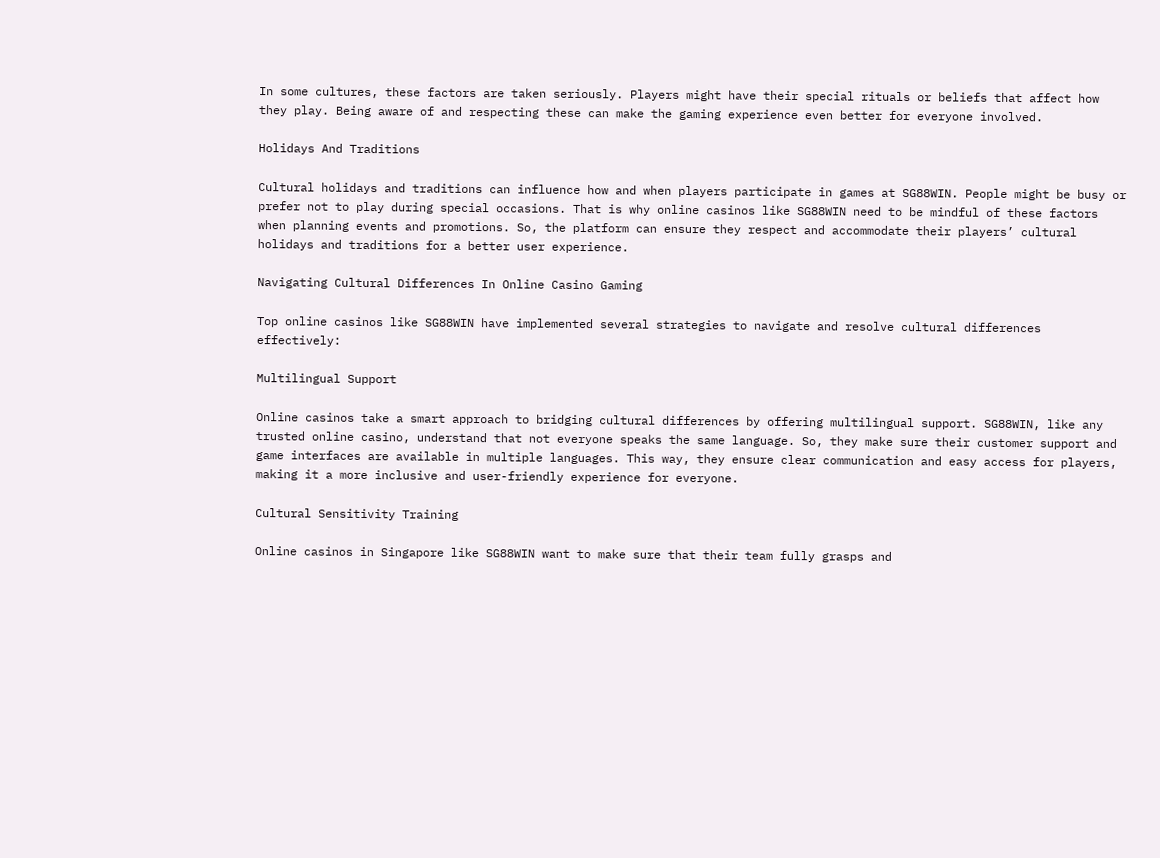In some cultures, these factors are taken seriously. Players might have their special rituals or beliefs that affect how they play. Being aware of and respecting these can make the gaming experience even better for everyone involved.

Holidays And Traditions

Cultural holidays and traditions can influence how and when players participate in games at SG88WIN. People might be busy or prefer not to play during special occasions. That is why online casinos like SG88WIN need to be mindful of these factors when planning events and promotions. So, the platform can ensure they respect and accommodate their players’ cultural holidays and traditions for a better user experience.

Navigating Cultural Differences In Online Casino Gaming

Top online casinos like SG88WIN have implemented several strategies to navigate and resolve cultural differences effectively:

Multilingual Support

Online casinos take a smart approach to bridging cultural differences by offering multilingual support. SG88WIN, like any trusted online casino, understand that not everyone speaks the same language. So, they make sure their customer support and game interfaces are available in multiple languages. This way, they ensure clear communication and easy access for players, making it a more inclusive and user-friendly experience for everyone.

Cultural Sensitivity Training

Online casinos in Singapore like SG88WIN want to make sure that their team fully grasps and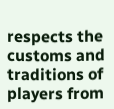respects the customs and traditions of players from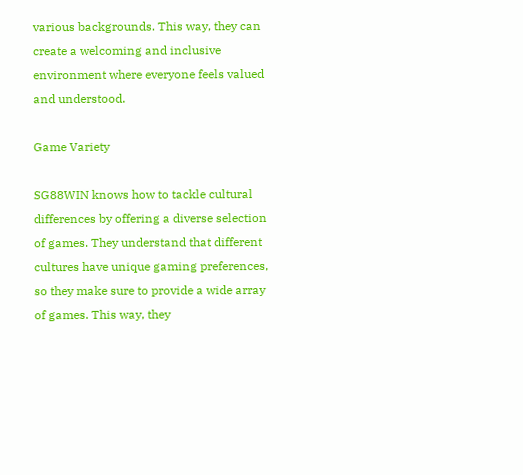various backgrounds. This way, they can create a welcoming and inclusive environment where everyone feels valued and understood.

Game Variety

SG88WIN knows how to tackle cultural differences by offering a diverse selection of games. They understand that different cultures have unique gaming preferences, so they make sure to provide a wide array of games. This way, they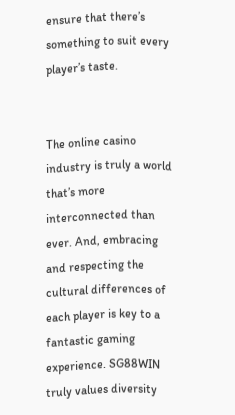ensure that there’s something to suit every player’s taste.


The online casino industry is truly a world that’s more interconnected than ever. And, embracing and respecting the cultural differences of each player is key to a fantastic gaming experience. SG88WIN truly values diversity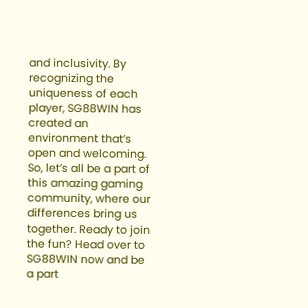and inclusivity. By recognizing the uniqueness of each player, SG88WIN has created an environment that’s open and welcoming. So, let’s all be a part of this amazing gaming community, where our differences bring us together. Ready to join the fun? Head over to SG88WIN now and be a part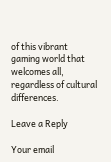of this vibrant gaming world that welcomes all, regardless of cultural differences.

Leave a Reply

Your email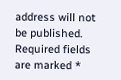address will not be published. Required fields are marked *